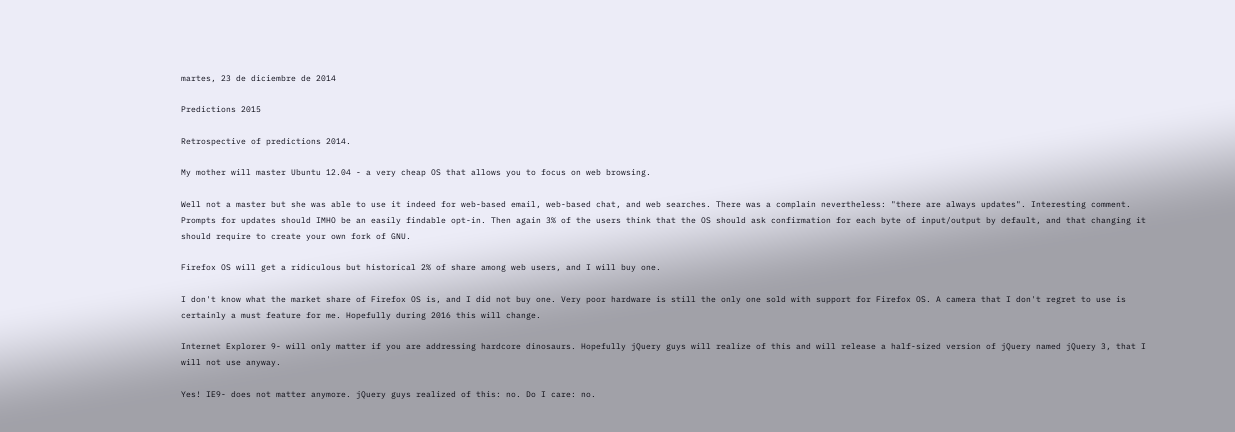martes, 23 de diciembre de 2014

Predictions 2015

Retrospective of predictions 2014.

My mother will master Ubuntu 12.04 - a very cheap OS that allows you to focus on web browsing.

Well not a master but she was able to use it indeed for web-based email, web-based chat, and web searches. There was a complain nevertheless: "there are always updates". Interesting comment. Prompts for updates should IMHO be an easily findable opt-in. Then again 3% of the users think that the OS should ask confirmation for each byte of input/output by default, and that changing it should require to create your own fork of GNU.

Firefox OS will get a ridiculous but historical 2% of share among web users, and I will buy one.

I don't know what the market share of Firefox OS is, and I did not buy one. Very poor hardware is still the only one sold with support for Firefox OS. A camera that I don't regret to use is certainly a must feature for me. Hopefully during 2016 this will change.

Internet Explorer 9- will only matter if you are addressing hardcore dinosaurs. Hopefully jQuery guys will realize of this and will release a half-sized version of jQuery named jQuery 3, that I will not use anyway.

Yes! IE9- does not matter anymore. jQuery guys realized of this: no. Do I care: no.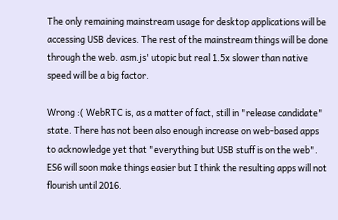The only remaining mainstream usage for desktop applications will be accessing USB devices. The rest of the mainstream things will be done through the web. asm.js' utopic but real 1.5x slower than native speed will be a big factor.

Wrong :( WebRTC is, as a matter of fact, still in "release candidate" state. There has not been also enough increase on web-based apps to acknowledge yet that "everything but USB stuff is on the web". ES6 will soon make things easier but I think the resulting apps will not flourish until 2016.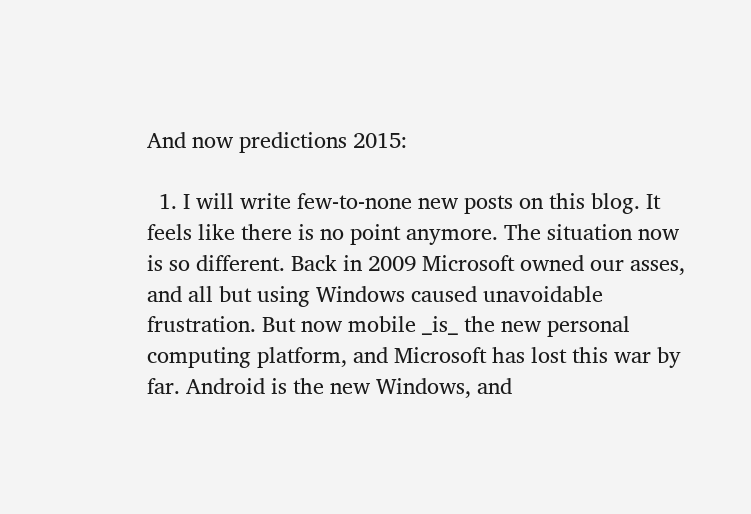And now predictions 2015:

  1. I will write few-to-none new posts on this blog. It feels like there is no point anymore. The situation now is so different. Back in 2009 Microsoft owned our asses, and all but using Windows caused unavoidable frustration. But now mobile _is_ the new personal computing platform, and Microsoft has lost this war by far. Android is the new Windows, and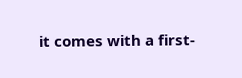it comes with a first-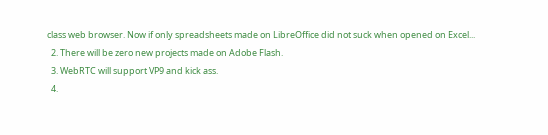class web browser. Now if only spreadsheets made on LibreOffice did not suck when opened on Excel...
  2. There will be zero new projects made on Adobe Flash.
  3. WebRTC will support VP9 and kick ass.
  4.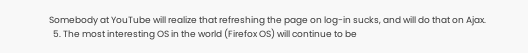Somebody at YouTube will realize that refreshing the page on log-in sucks, and will do that on Ajax.
  5. The most interesting OS in the world (Firefox OS) will continue to be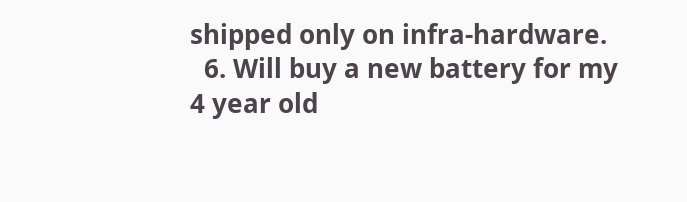shipped only on infra-hardware.
  6. Will buy a new battery for my 4 year old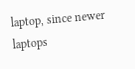laptop, since newer laptops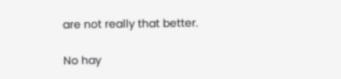are not really that better.

No hay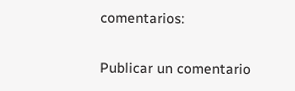comentarios:

Publicar un comentario